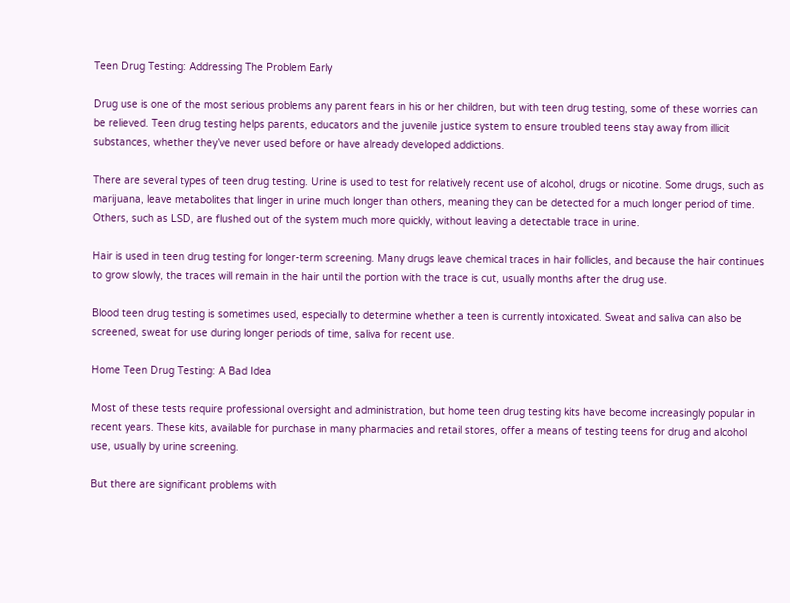Teen Drug Testing: Addressing The Problem Early

Drug use is one of the most serious problems any parent fears in his or her children, but with teen drug testing, some of these worries can be relieved. Teen drug testing helps parents, educators and the juvenile justice system to ensure troubled teens stay away from illicit substances, whether they’ve never used before or have already developed addictions.

There are several types of teen drug testing. Urine is used to test for relatively recent use of alcohol, drugs or nicotine. Some drugs, such as marijuana, leave metabolites that linger in urine much longer than others, meaning they can be detected for a much longer period of time. Others, such as LSD, are flushed out of the system much more quickly, without leaving a detectable trace in urine.

Hair is used in teen drug testing for longer-term screening. Many drugs leave chemical traces in hair follicles, and because the hair continues to grow slowly, the traces will remain in the hair until the portion with the trace is cut, usually months after the drug use.

Blood teen drug testing is sometimes used, especially to determine whether a teen is currently intoxicated. Sweat and saliva can also be screened, sweat for use during longer periods of time, saliva for recent use.

Home Teen Drug Testing: A Bad Idea

Most of these tests require professional oversight and administration, but home teen drug testing kits have become increasingly popular in recent years. These kits, available for purchase in many pharmacies and retail stores, offer a means of testing teens for drug and alcohol use, usually by urine screening.

But there are significant problems with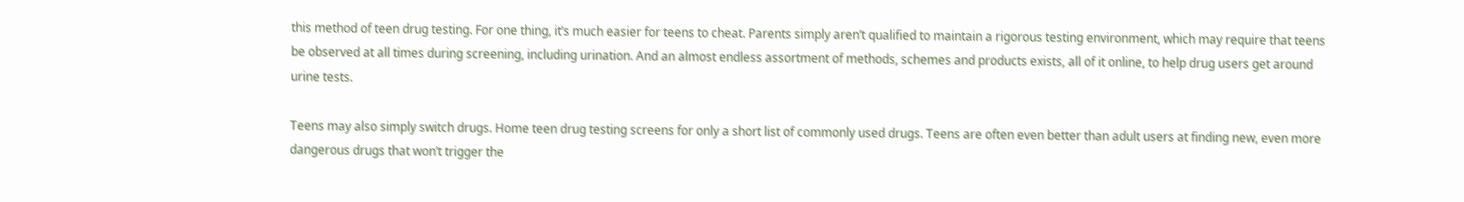this method of teen drug testing. For one thing, it’s much easier for teens to cheat. Parents simply aren’t qualified to maintain a rigorous testing environment, which may require that teens be observed at all times during screening, including urination. And an almost endless assortment of methods, schemes and products exists, all of it online, to help drug users get around urine tests.

Teens may also simply switch drugs. Home teen drug testing screens for only a short list of commonly used drugs. Teens are often even better than adult users at finding new, even more dangerous drugs that won’t trigger the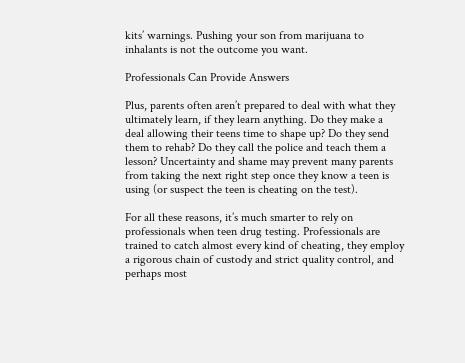kits’ warnings. Pushing your son from marijuana to inhalants is not the outcome you want.

Professionals Can Provide Answers

Plus, parents often aren’t prepared to deal with what they ultimately learn, if they learn anything. Do they make a deal allowing their teens time to shape up? Do they send them to rehab? Do they call the police and teach them a lesson? Uncertainty and shame may prevent many parents from taking the next right step once they know a teen is using (or suspect the teen is cheating on the test).

For all these reasons, it’s much smarter to rely on professionals when teen drug testing. Professionals are trained to catch almost every kind of cheating, they employ a rigorous chain of custody and strict quality control, and perhaps most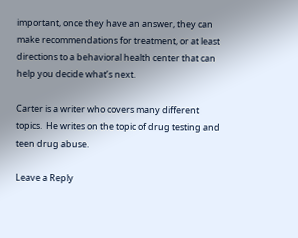important, once they have an answer, they can make recommendations for treatment, or at least directions to a behavioral health center that can help you decide what’s next.

Carter is a writer who covers many different topics.  He writes on the topic of drug testing and teen drug abuse.

Leave a Reply